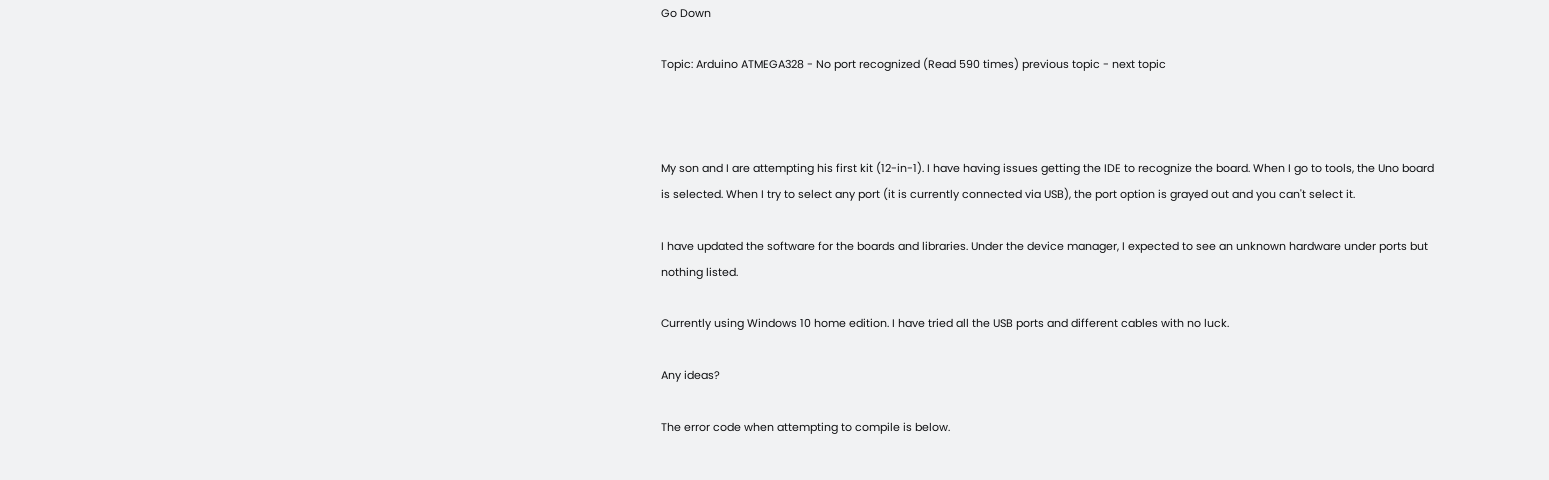Go Down

Topic: Arduino ATMEGA328 - No port recognized (Read 590 times) previous topic - next topic



My son and I are attempting his first kit (12-in-1). I have having issues getting the IDE to recognize the board. When I go to tools, the Uno board is selected. When I try to select any port (it is currently connected via USB), the port option is grayed out and you can't select it.

I have updated the software for the boards and libraries. Under the device manager, I expected to see an unknown hardware under ports but nothing listed.

Currently using Windows 10 home edition. I have tried all the USB ports and different cables with no luck.

Any ideas?

The error code when attempting to compile is below.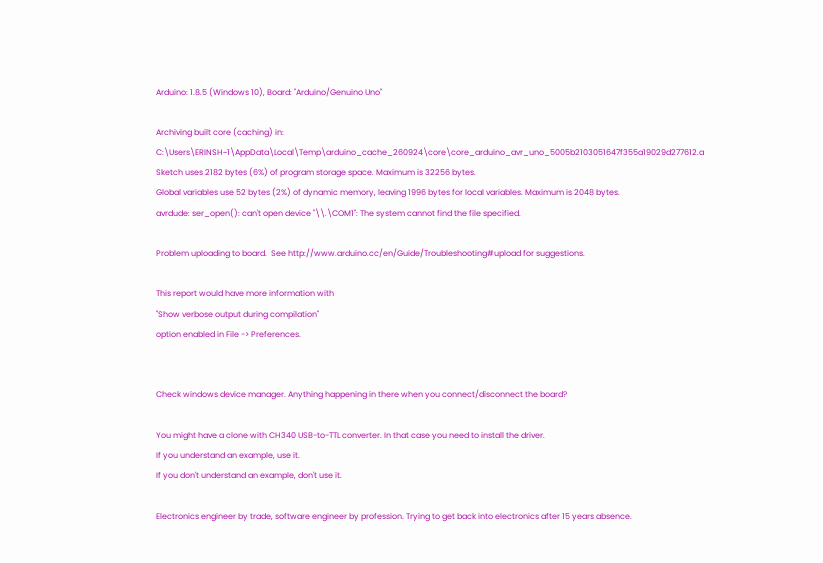Arduino: 1.8.5 (Windows 10), Board: "Arduino/Genuino Uno"

Archiving built core (caching) in: C:\Users\ERINSH~1\AppData\Local\Temp\arduino_cache_260924\core\core_arduino_avr_uno_5005b2103051647f355a19029d277612.a
Sketch uses 2182 bytes (6%) of program storage space. Maximum is 32256 bytes.
Global variables use 52 bytes (2%) of dynamic memory, leaving 1996 bytes for local variables. Maximum is 2048 bytes.
avrdude: ser_open(): can't open device "\\.\COM1": The system cannot find the file specified.

Problem uploading to board.  See http://www.arduino.cc/en/Guide/Troubleshooting#upload for suggestions.

This report would have more information with
"Show verbose output during compilation"
option enabled in File -> Preferences.


Check windows device manager. Anything happening in there when you connect/disconnect the board?

You might have a clone with CH340 USB-to-TTL converter. In that case you need to install the driver.
If you understand an example, use it.
If you don't understand an example, don't use it.

Electronics engineer by trade, software engineer by profession. Trying to get back into electronics after 15 years absence.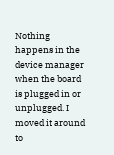Nothing happens in the device manager when the board is plugged in or unplugged. I moved it around to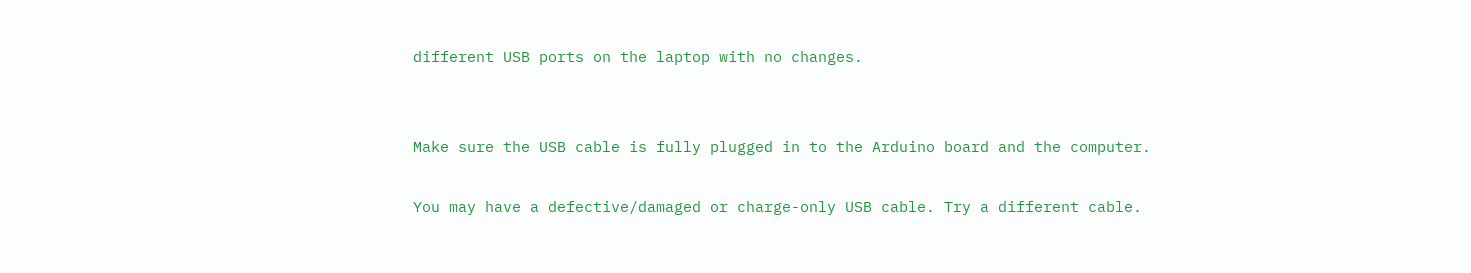different USB ports on the laptop with no changes.


Make sure the USB cable is fully plugged in to the Arduino board and the computer.

You may have a defective/damaged or charge-only USB cable. Try a different cable.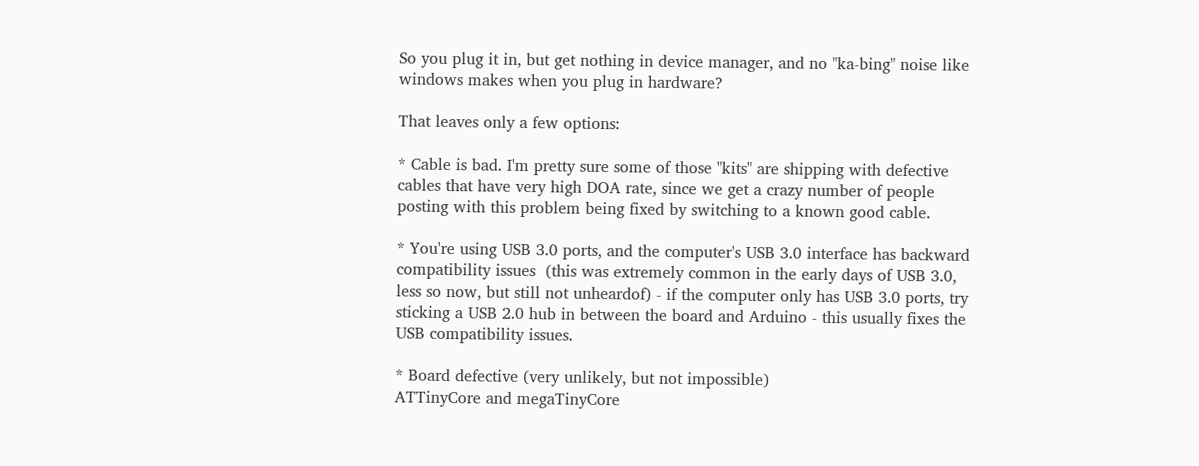So you plug it in, but get nothing in device manager, and no "ka-bing" noise like windows makes when you plug in hardware?

That leaves only a few options:

* Cable is bad. I'm pretty sure some of those "kits" are shipping with defective cables that have very high DOA rate, since we get a crazy number of people posting with this problem being fixed by switching to a known good cable.

* You're using USB 3.0 ports, and the computer's USB 3.0 interface has backward compatibility issues  (this was extremely common in the early days of USB 3.0, less so now, but still not unheardof) - if the computer only has USB 3.0 ports, try sticking a USB 2.0 hub in between the board and Arduino - this usually fixes the USB compatibility issues.

* Board defective (very unlikely, but not impossible)
ATTinyCore and megaTinyCore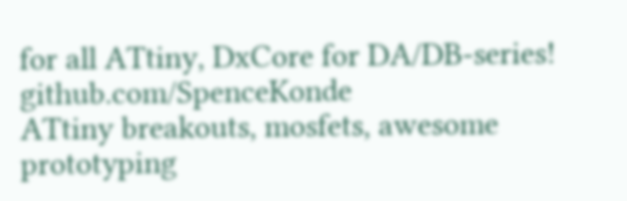for all ATtiny, DxCore for DA/DB-series! github.com/SpenceKonde
ATtiny breakouts, mosfets, awesome prototyping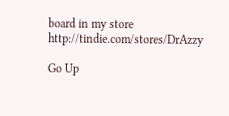board in my store http://tindie.com/stores/DrAzzy

Go Up